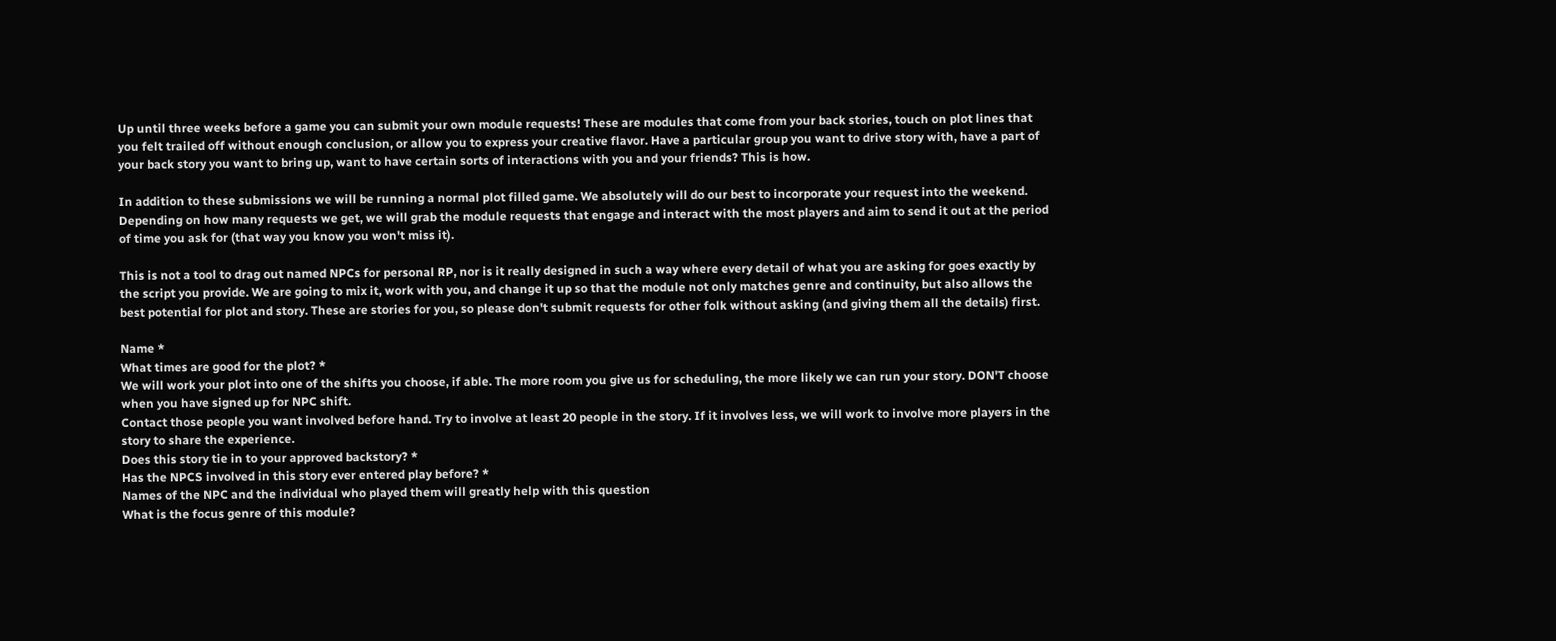Up until three weeks before a game you can submit your own module requests! These are modules that come from your back stories, touch on plot lines that you felt trailed off without enough conclusion, or allow you to express your creative flavor. Have a particular group you want to drive story with, have a part of your back story you want to bring up, want to have certain sorts of interactions with you and your friends? This is how.

In addition to these submissions we will be running a normal plot filled game. We absolutely will do our best to incorporate your request into the weekend. Depending on how many requests we get, we will grab the module requests that engage and interact with the most players and aim to send it out at the period of time you ask for (that way you know you won't miss it).

This is not a tool to drag out named NPCs for personal RP, nor is it really designed in such a way where every detail of what you are asking for goes exactly by the script you provide. We are going to mix it, work with you, and change it up so that the module not only matches genre and continuity, but also allows the best potential for plot and story. These are stories for you, so please don't submit requests for other folk without asking (and giving them all the details) first.

Name *
What times are good for the plot? *
We will work your plot into one of the shifts you choose, if able. The more room you give us for scheduling, the more likely we can run your story. DON'T choose when you have signed up for NPC shift.
Contact those people you want involved before hand. Try to involve at least 20 people in the story. If it involves less, we will work to involve more players in the story to share the experience.
Does this story tie in to your approved backstory? *
Has the NPCS involved in this story ever entered play before? *
Names of the NPC and the individual who played them will greatly help with this question
What is the focus genre of this module?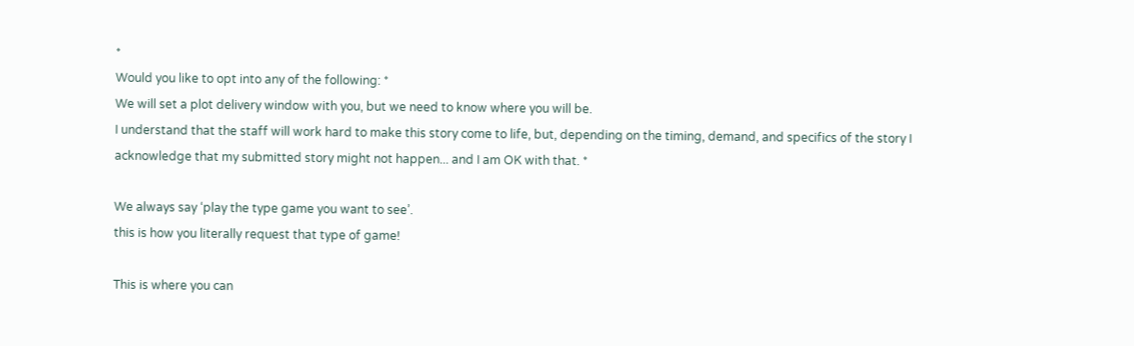*
Would you like to opt into any of the following: *
We will set a plot delivery window with you, but we need to know where you will be.
I understand that the staff will work hard to make this story come to life, but, depending on the timing, demand, and specifics of the story I acknowledge that my submitted story might not happen... and I am OK with that. *

We always say ‘play the type game you want to see’.
this is how you literally request that type of game!

This is where you can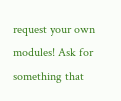request your own modules! Ask for something that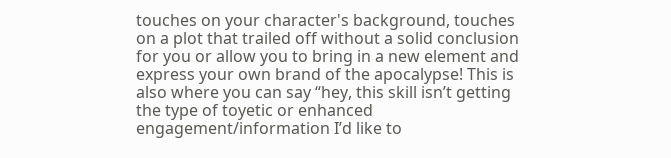touches on your character's background, touches on a plot that trailed off without a solid conclusion for you or allow you to bring in a new element and express your own brand of the apocalypse! This is also where you can say “hey, this skill isn’t getting the type of toyetic or enhanced engagement/information I’d like to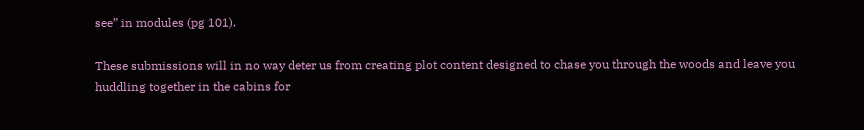see” in modules (pg 101).

These submissions will in no way deter us from creating plot content designed to chase you through the woods and leave you huddling together in the cabins for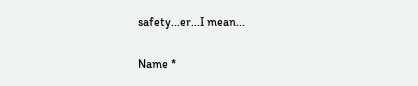safety...er...I mean...

Name *